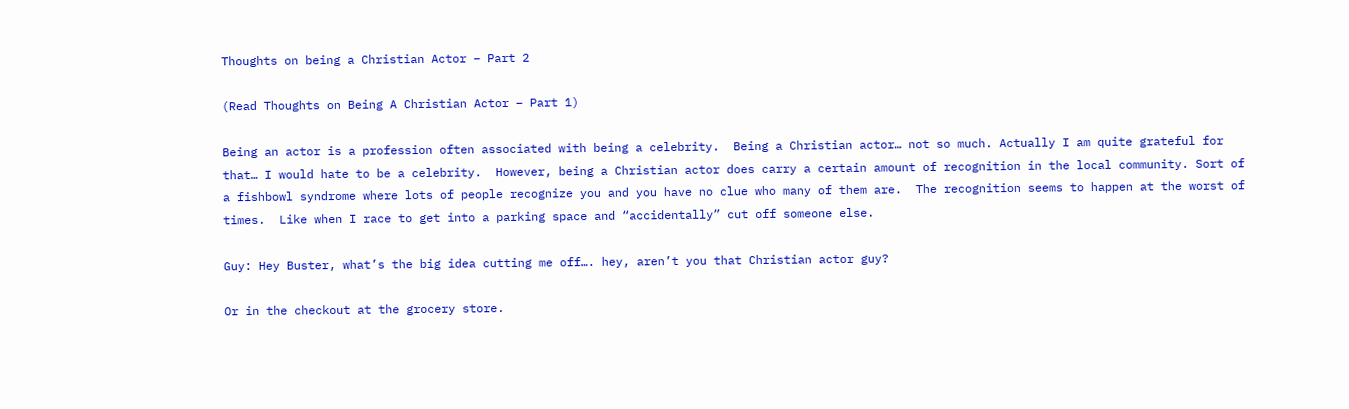Thoughts on being a Christian Actor – Part 2

(Read Thoughts on Being A Christian Actor – Part 1)

Being an actor is a profession often associated with being a celebrity.  Being a Christian actor… not so much. Actually I am quite grateful for that… I would hate to be a celebrity.  However, being a Christian actor does carry a certain amount of recognition in the local community. Sort of a fishbowl syndrome where lots of people recognize you and you have no clue who many of them are.  The recognition seems to happen at the worst of times.  Like when I race to get into a parking space and “accidentally” cut off someone else.

Guy: Hey Buster, what’s the big idea cutting me off…. hey, aren’t you that Christian actor guy?

Or in the checkout at the grocery store.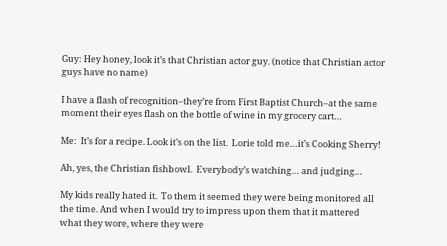Guy: Hey honey, look it’s that Christian actor guy. (notice that Christian actor guys have no name)

I have a flash of recognition–they’re from First Baptist Church–at the same moment their eyes flash on the bottle of wine in my grocery cart…

Me:  It’s for a recipe. Look it’s on the list.  Lorie told me…it’s Cooking Sherry!

Ah, yes, the Christian fishbowl.  Everybody’s watching… and judging…

My kids really hated it.  To them it seemed they were being monitored all the time. And when I would try to impress upon them that it mattered what they wore, where they were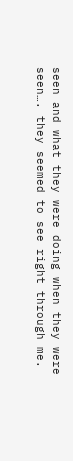seen and what they were doing when they were seen…. they seemed to see right through me.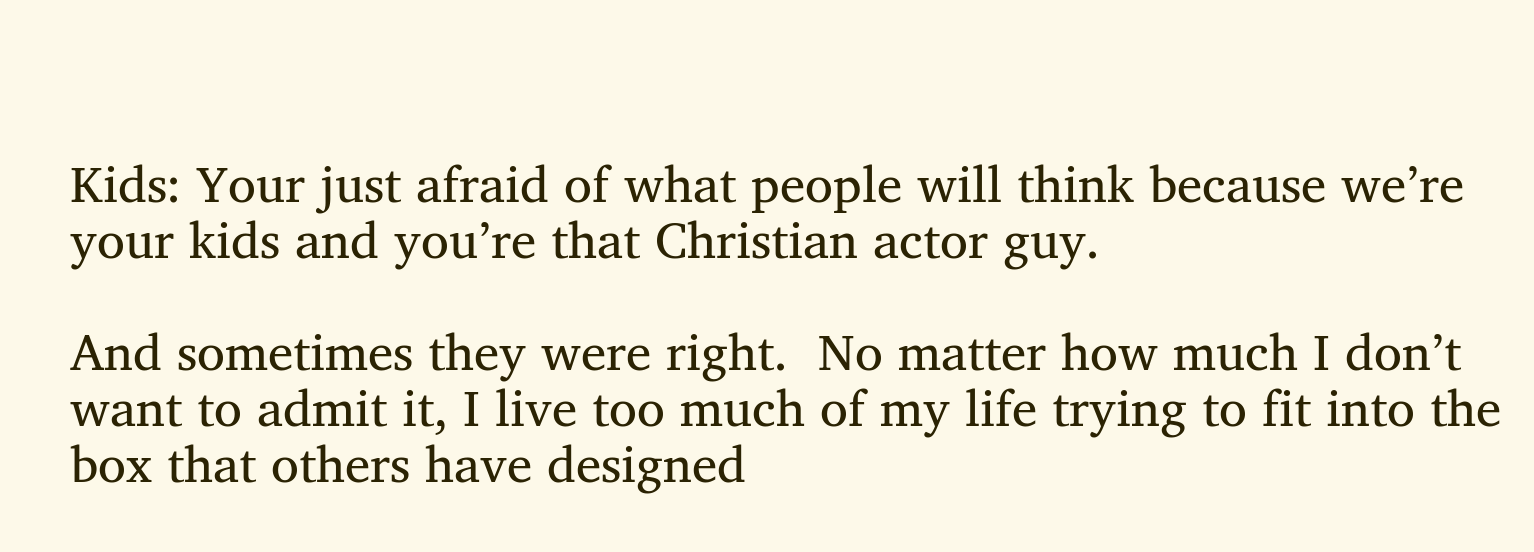Kids: Your just afraid of what people will think because we’re your kids and you’re that Christian actor guy.

And sometimes they were right.  No matter how much I don’t want to admit it, I live too much of my life trying to fit into the box that others have designed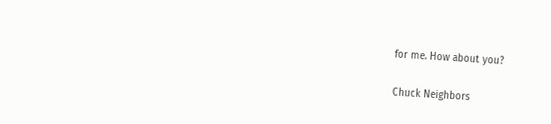for me. How about you?

Chuck Neighbors